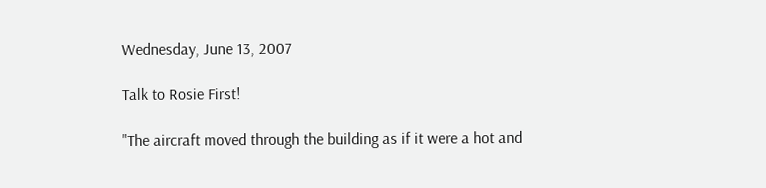Wednesday, June 13, 2007

Talk to Rosie First!

"The aircraft moved through the building as if it were a hot and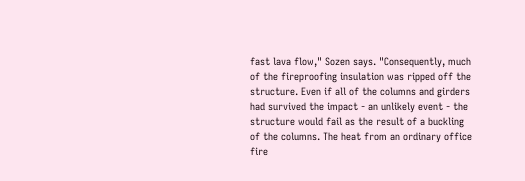fast lava flow," Sozen says. "Consequently, much of the fireproofing insulation was ripped off the structure. Even if all of the columns and girders had survived the impact - an unlikely event - the structure would fail as the result of a buckling of the columns. The heat from an ordinary office fire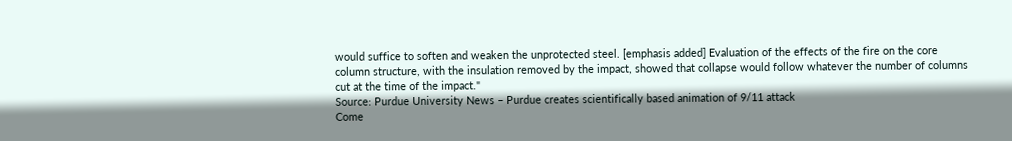would suffice to soften and weaken the unprotected steel. [emphasis added] Evaluation of the effects of the fire on the core column structure, with the insulation removed by the impact, showed that collapse would follow whatever the number of columns cut at the time of the impact."
Source: Purdue University News – Purdue creates scientifically based animation of 9/11 attack
Come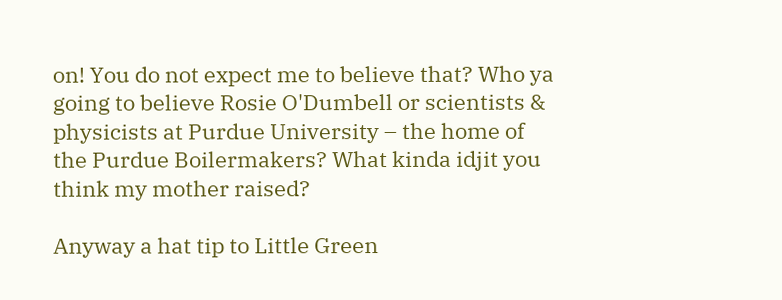on! You do not expect me to believe that? Who ya going to believe Rosie O'Dumbell or scientists & physicists at Purdue University – the home of the Purdue Boilermakers? What kinda idjit you think my mother raised?

Anyway a hat tip to Little Green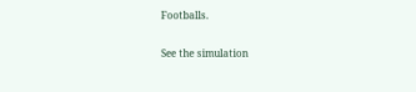Footballs.

See the simulation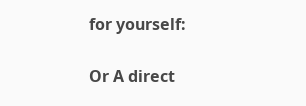for yourself:

Or A direct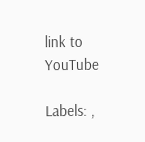link to YouTube

Labels: ,